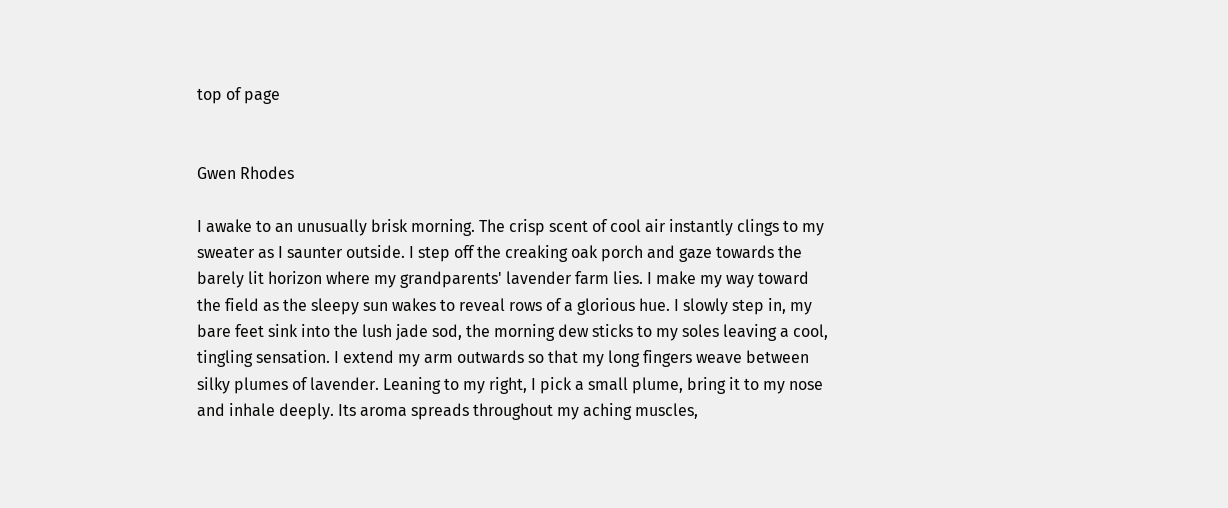top of page


Gwen Rhodes

I awake to an unusually brisk morning. The crisp scent of cool air instantly clings to my sweater as I saunter outside. I step off the creaking oak porch and gaze towards the barely lit horizon where my grandparents' lavender farm lies. I make my way toward the field as the sleepy sun wakes to reveal rows of a glorious hue. I slowly step in, my bare feet sink into the lush jade sod, the morning dew sticks to my soles leaving a cool, tingling sensation. I extend my arm outwards so that my long fingers weave between silky plumes of lavender. Leaning to my right, I pick a small plume, bring it to my nose and inhale deeply. Its aroma spreads throughout my aching muscles,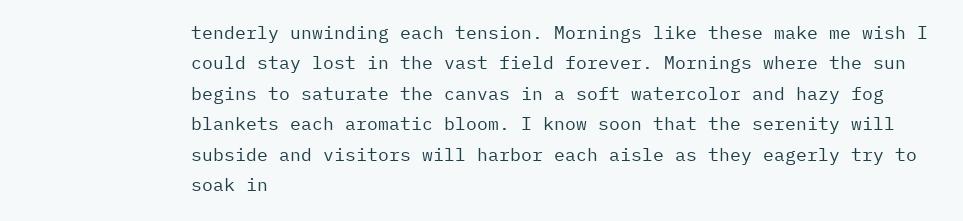tenderly unwinding each tension. Mornings like these make me wish I could stay lost in the vast field forever. Mornings where the sun begins to saturate the canvas in a soft watercolor and hazy fog blankets each aromatic bloom. I know soon that the serenity will subside and visitors will harbor each aisle as they eagerly try to soak in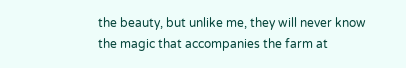the beauty, but unlike me, they will never know the magic that accompanies the farm at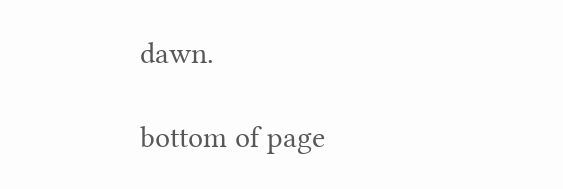dawn.

bottom of page